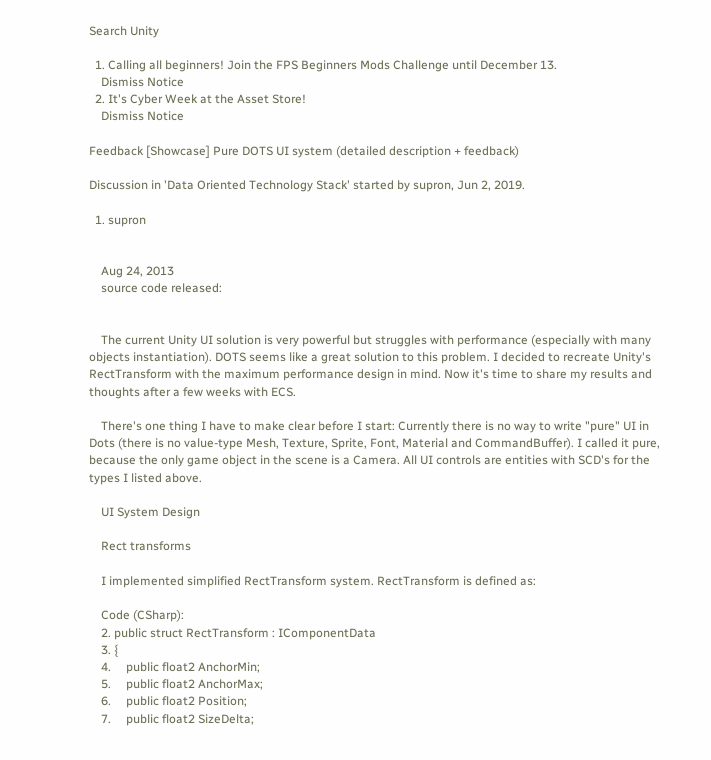Search Unity

  1. Calling all beginners! Join the FPS Beginners Mods Challenge until December 13.
    Dismiss Notice
  2. It's Cyber Week at the Asset Store!
    Dismiss Notice

Feedback [Showcase] Pure DOTS UI system (detailed description + feedback)

Discussion in 'Data Oriented Technology Stack' started by supron, Jun 2, 2019.

  1. supron


    Aug 24, 2013
    source code released:


    The current Unity UI solution is very powerful but struggles with performance (especially with many objects instantiation). DOTS seems like a great solution to this problem. I decided to recreate Unity's RectTransform with the maximum performance design in mind. Now it's time to share my results and thoughts after a few weeks with ECS.

    There's one thing I have to make clear before I start: Currently there is no way to write "pure" UI in Dots (there is no value-type Mesh, Texture, Sprite, Font, Material and CommandBuffer). I called it pure, because the only game object in the scene is a Camera. All UI controls are entities with SCD's for the types I listed above.

    UI System Design

    Rect transforms

    I implemented simplified RectTransform system. RectTransform is defined as:

    Code (CSharp):
    2. public struct RectTransform : IComponentData
    3. {
    4.     public float2 AnchorMin;
    5.     public float2 AnchorMax;
    6.     public float2 Position;
    7.     public float2 SizeDelta;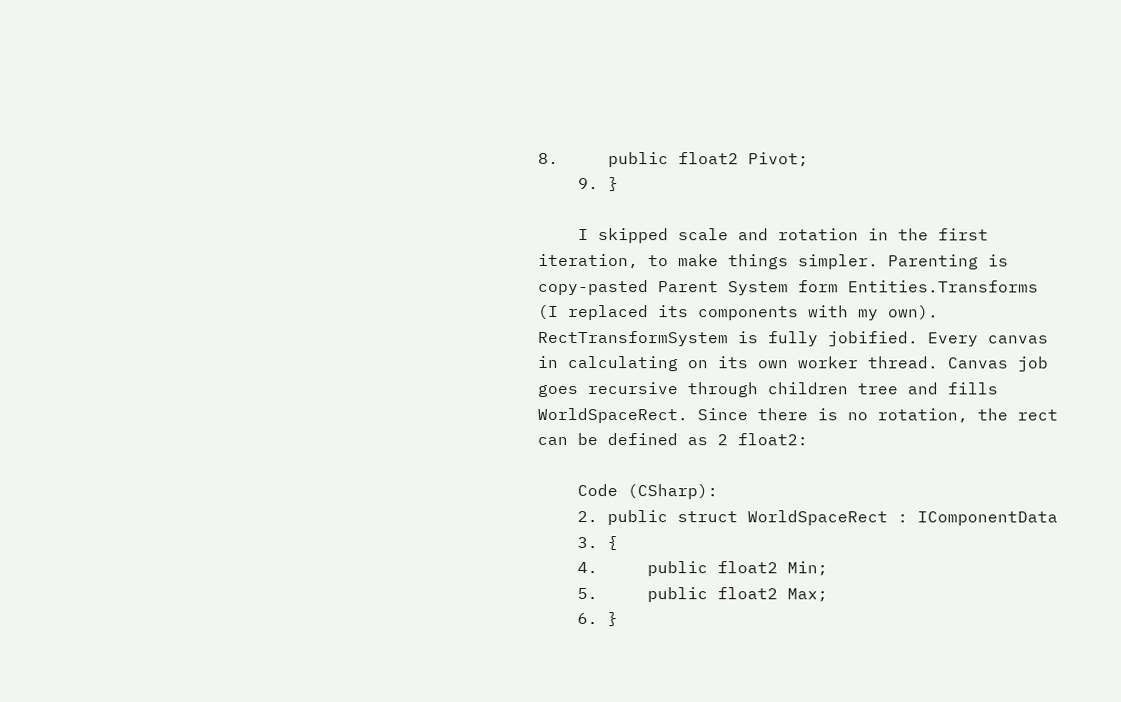8.     public float2 Pivot;
    9. }

    I skipped scale and rotation in the first iteration, to make things simpler. Parenting is copy-pasted Parent System form Entities.Transforms (I replaced its components with my own). RectTransformSystem is fully jobified. Every canvas in calculating on its own worker thread. Canvas job goes recursive through children tree and fills WorldSpaceRect. Since there is no rotation, the rect can be defined as 2 float2:

    Code (CSharp):
    2. public struct WorldSpaceRect : IComponentData
    3. {
    4.     public float2 Min;
    5.     public float2 Max;
    6. }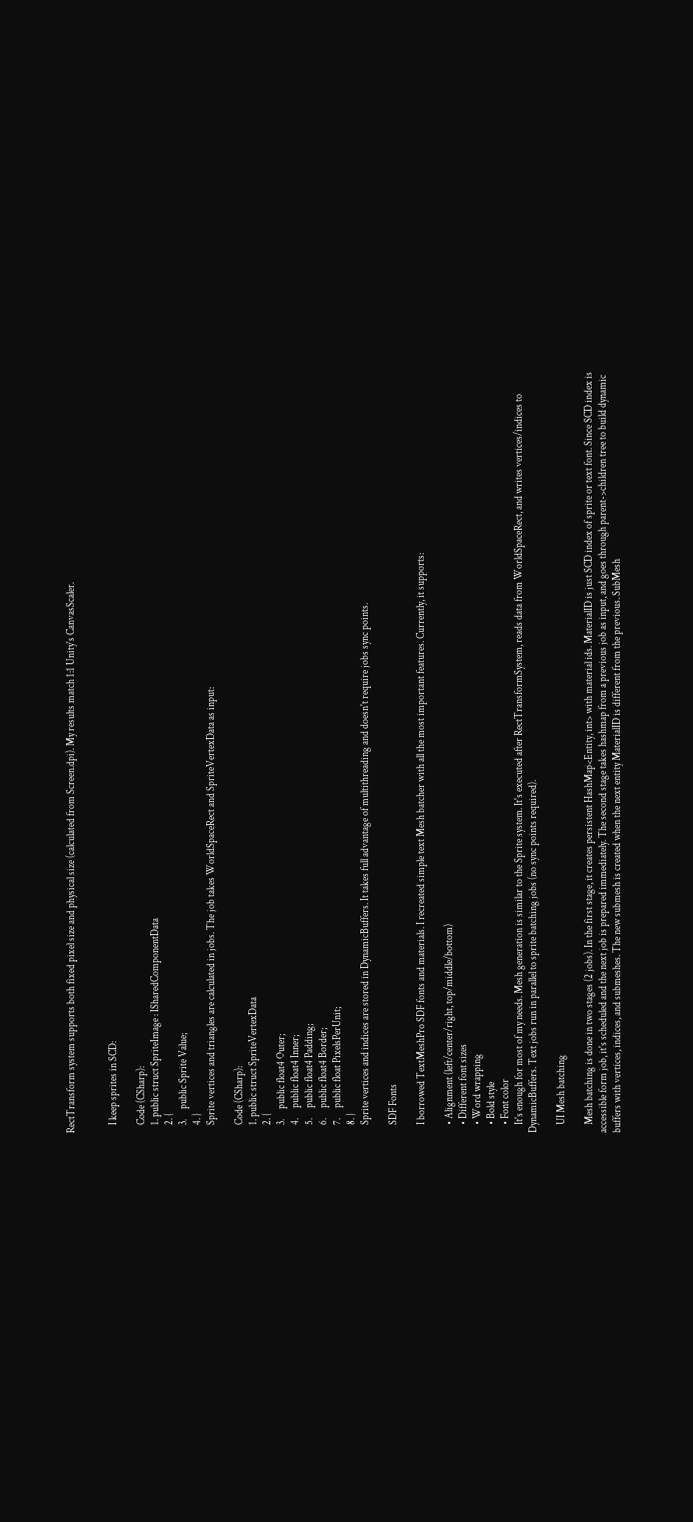RectTransform system supports both fixed pixel size and physical size (calculated from Screen.dpi). My results match 1:1 Unity's CanvasScaler.


    I keep sprites in SCD:

    Code (CSharp):
    1. public struct SpriteImage : ISharedComponentData
    2. {
    3.     public Sprite Value;
    4. }
    Sprite vertices and triangles are calculated in jobs. The job takes WorldSpaceRect and SpriteVertexData as input:

    Code (CSharp):
    1. public struct SpriteVertexData
    2. {
    3.     public float4 Outer;
    4.     public float4 Inner;
    5.     public float4 Padding;
    6.     public float4 Border;
    7.     public float PixelsPerUnit;
    8. }
    Sprite vertices and indices are stored in DynamicBuffers. It takes full advantage of multithreading and doesn't require jobs sync points.

    SDF Fonts

    I borrowed TextMeshPro SDF fonts and materials. I recreated simple text Mesh batcher with all the most important features. Currently, it supports:

    • Alignment (left/center/right, top/middle/bottom)
    • Different font sizes
    • Word wrapping
    • Bold style
    • Font color
    It's enough for most of my needs. Mesh generation is similar to the Sprite system. It's executed after RectTransformSystem, reads data from WorldSpaceRect, and writes vertices/indices to DynamicBuffers. Text jobs run in parallel to sprite batching jobs (no sync points required).

    UI Mesh batching

    Mesh batching is done in two stages (2 jobs). In the first stage, it creates persistent HashMap<Entity, int> with material ids. MaterialID is just SCD index of sprite or text font. Since SCD index is accessible form job, it's scheduled and the next job is prepared immediately. The second stage takes hashmap from a previous job as input, and goes through parent->children tree to build dynamic buffers with vertices, indices, and submeshes. The new submesh is created when the next entity MaterialID is different from the previous. SubMesh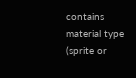contains material type (sprite or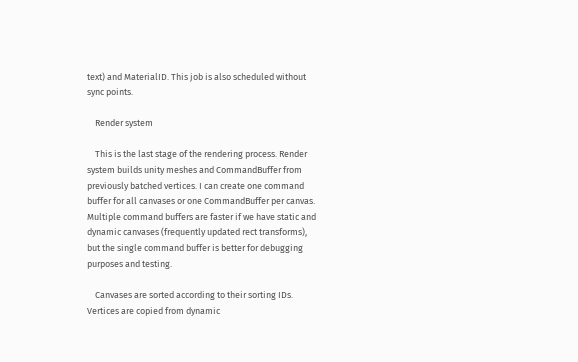text) and MaterialID. This job is also scheduled without sync points.

    Render system

    This is the last stage of the rendering process. Render system builds unity meshes and CommandBuffer from previously batched vertices. I can create one command buffer for all canvases or one CommandBuffer per canvas. Multiple command buffers are faster if we have static and dynamic canvases (frequently updated rect transforms), but the single command buffer is better for debugging purposes and testing.

    Canvases are sorted according to their sorting IDs. Vertices are copied from dynamic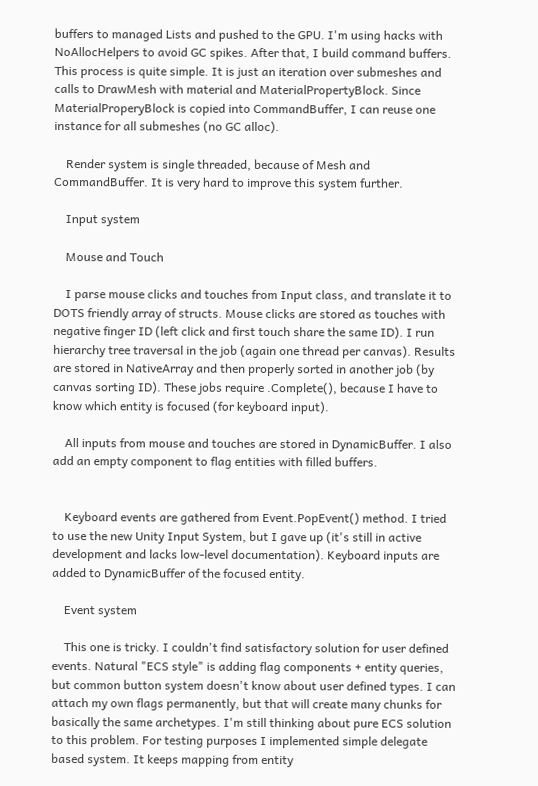buffers to managed Lists and pushed to the GPU. I'm using hacks with NoAllocHelpers to avoid GC spikes. After that, I build command buffers. This process is quite simple. It is just an iteration over submeshes and calls to DrawMesh with material and MaterialPropertyBlock. Since MaterialProperyBlock is copied into CommandBuffer, I can reuse one instance for all submeshes (no GC alloc).

    Render system is single threaded, because of Mesh and CommandBuffer. It is very hard to improve this system further.

    Input system

    Mouse and Touch

    I parse mouse clicks and touches from Input class, and translate it to DOTS friendly array of structs. Mouse clicks are stored as touches with negative finger ID (left click and first touch share the same ID). I run hierarchy tree traversal in the job (again one thread per canvas). Results are stored in NativeArray and then properly sorted in another job (by canvas sorting ID). These jobs require .Complete(), because I have to know which entity is focused (for keyboard input).

    All inputs from mouse and touches are stored in DynamicBuffer. I also add an empty component to flag entities with filled buffers.


    Keyboard events are gathered from Event.PopEvent() method. I tried to use the new Unity Input System, but I gave up (it's still in active development and lacks low-level documentation). Keyboard inputs are added to DynamicBuffer of the focused entity.

    Event system

    This one is tricky. I couldn't find satisfactory solution for user defined events. Natural "ECS style" is adding flag components + entity queries, but common button system doesn't know about user defined types. I can attach my own flags permanently, but that will create many chunks for basically the same archetypes. I'm still thinking about pure ECS solution to this problem. For testing purposes I implemented simple delegate based system. It keeps mapping from entity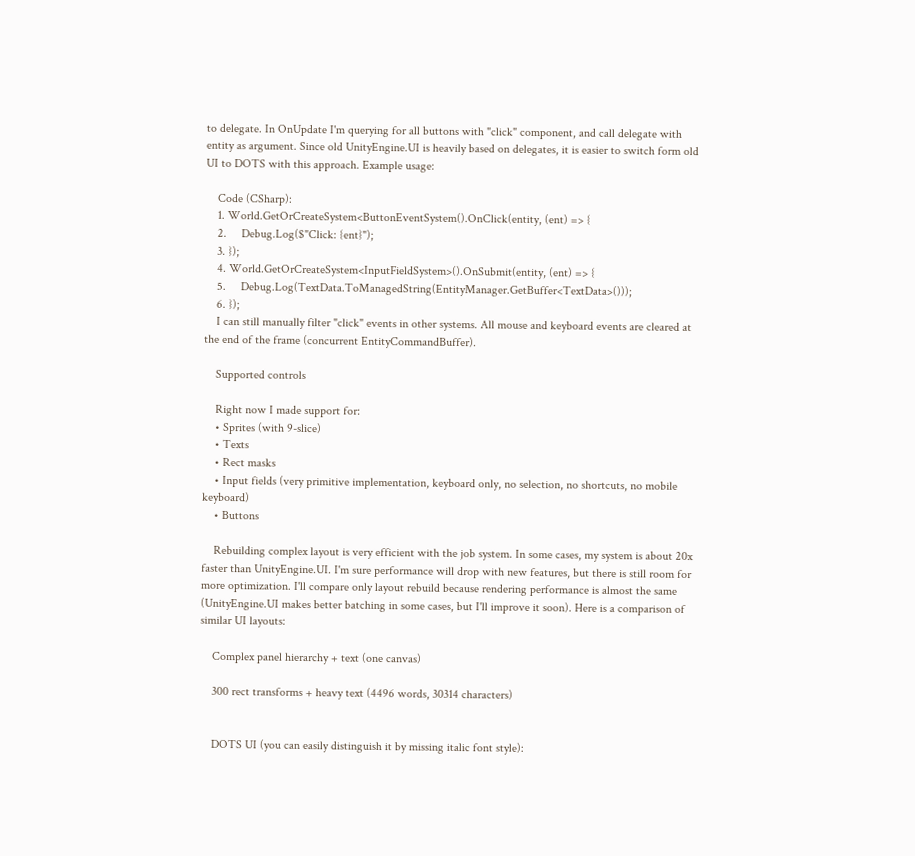to delegate. In OnUpdate I'm querying for all buttons with "click" component, and call delegate with entity as argument. Since old UnityEngine.UI is heavily based on delegates, it is easier to switch form old UI to DOTS with this approach. Example usage:

    Code (CSharp):
    1. World.GetOrCreateSystem<ButtonEventSystem().OnClick(entity, (ent) => {
    2.     Debug.Log($"Click: {ent}");
    3. });
    4. World.GetOrCreateSystem<InputFieldSystem>().OnSubmit(entity, (ent) => {
    5.     Debug.Log(TextData.ToManagedString(EntityManager.GetBuffer<TextData>()));
    6. });
    I can still manually filter "click" events in other systems. All mouse and keyboard events are cleared at the end of the frame (concurrent EntityCommandBuffer).

    Supported controls

    Right now I made support for:
    • Sprites (with 9-slice)
    • Texts
    • Rect masks
    • Input fields (very primitive implementation, keyboard only, no selection, no shortcuts, no mobile keyboard)
    • Buttons

    Rebuilding complex layout is very efficient with the job system. In some cases, my system is about 20x faster than UnityEngine.UI. I'm sure performance will drop with new features, but there is still room for more optimization. I'll compare only layout rebuild because rendering performance is almost the same (UnityEngine.UI makes better batching in some cases, but I'll improve it soon). Here is a comparison of similar UI layouts:

    Complex panel hierarchy + text (one canvas)

    300 rect transforms + heavy text (4496 words, 30314 characters)


    DOTS UI (you can easily distinguish it by missing italic font style):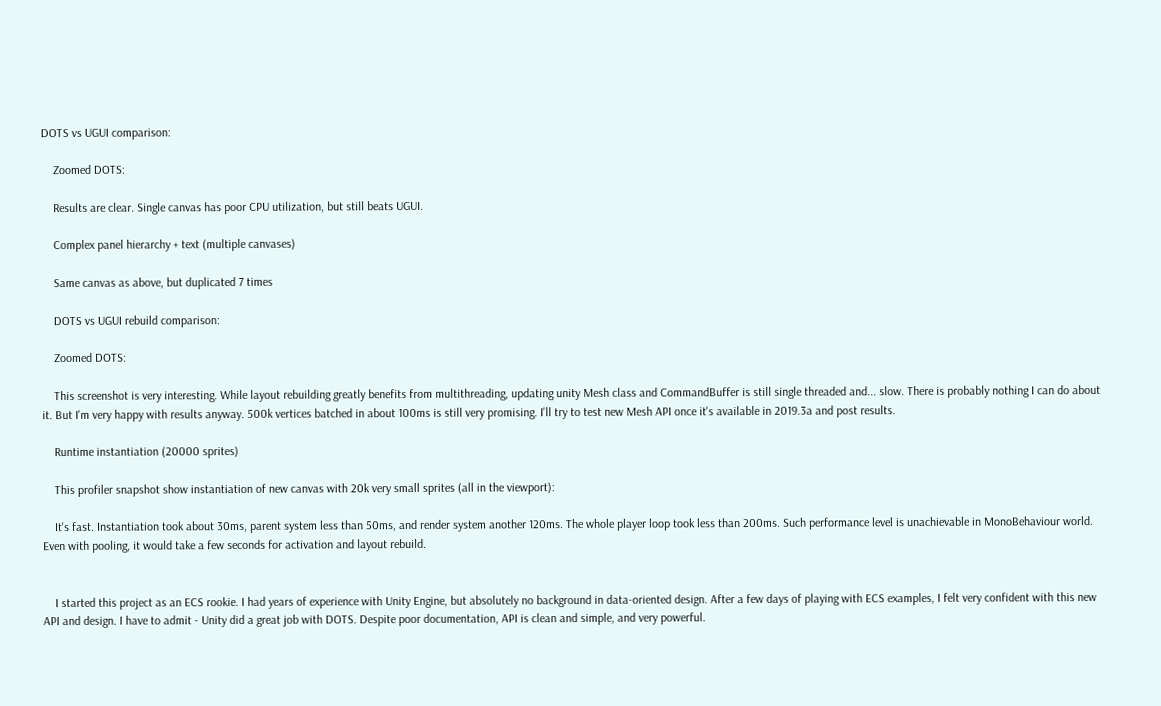DOTS vs UGUI comparison:

    Zoomed DOTS:

    Results are clear. Single canvas has poor CPU utilization, but still beats UGUI.

    Complex panel hierarchy + text (multiple canvases)

    Same canvas as above, but duplicated 7 times

    DOTS vs UGUI rebuild comparison:

    Zoomed DOTS:

    This screenshot is very interesting. While layout rebuilding greatly benefits from multithreading, updating unity Mesh class and CommandBuffer is still single threaded and... slow. There is probably nothing I can do about it. But I'm very happy with results anyway. 500k vertices batched in about 100ms is still very promising. I'll try to test new Mesh API once it's available in 2019.3a and post results.

    Runtime instantiation (20000 sprites)

    This profiler snapshot show instantiation of new canvas with 20k very small sprites (all in the viewport):

    It's fast. Instantiation took about 30ms, parent system less than 50ms, and render system another 120ms. The whole player loop took less than 200ms. Such performance level is unachievable in MonoBehaviour world. Even with pooling, it would take a few seconds for activation and layout rebuild.


    I started this project as an ECS rookie. I had years of experience with Unity Engine, but absolutely no background in data-oriented design. After a few days of playing with ECS examples, I felt very confident with this new API and design. I have to admit - Unity did a great job with DOTS. Despite poor documentation, API is clean and simple, and very powerful.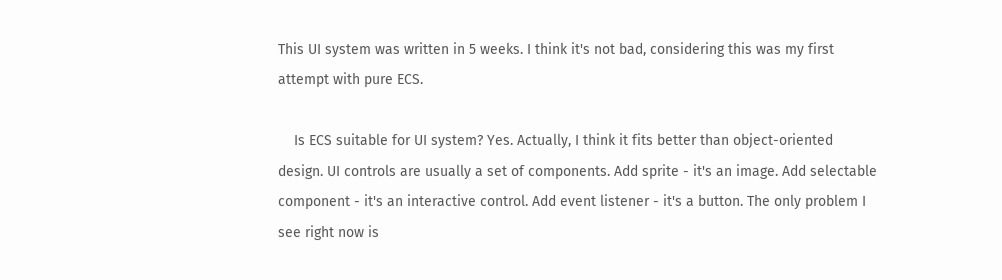This UI system was written in 5 weeks. I think it's not bad, considering this was my first attempt with pure ECS.

    Is ECS suitable for UI system? Yes. Actually, I think it fits better than object-oriented design. UI controls are usually a set of components. Add sprite - it's an image. Add selectable component - it's an interactive control. Add event listener - it's a button. The only problem I see right now is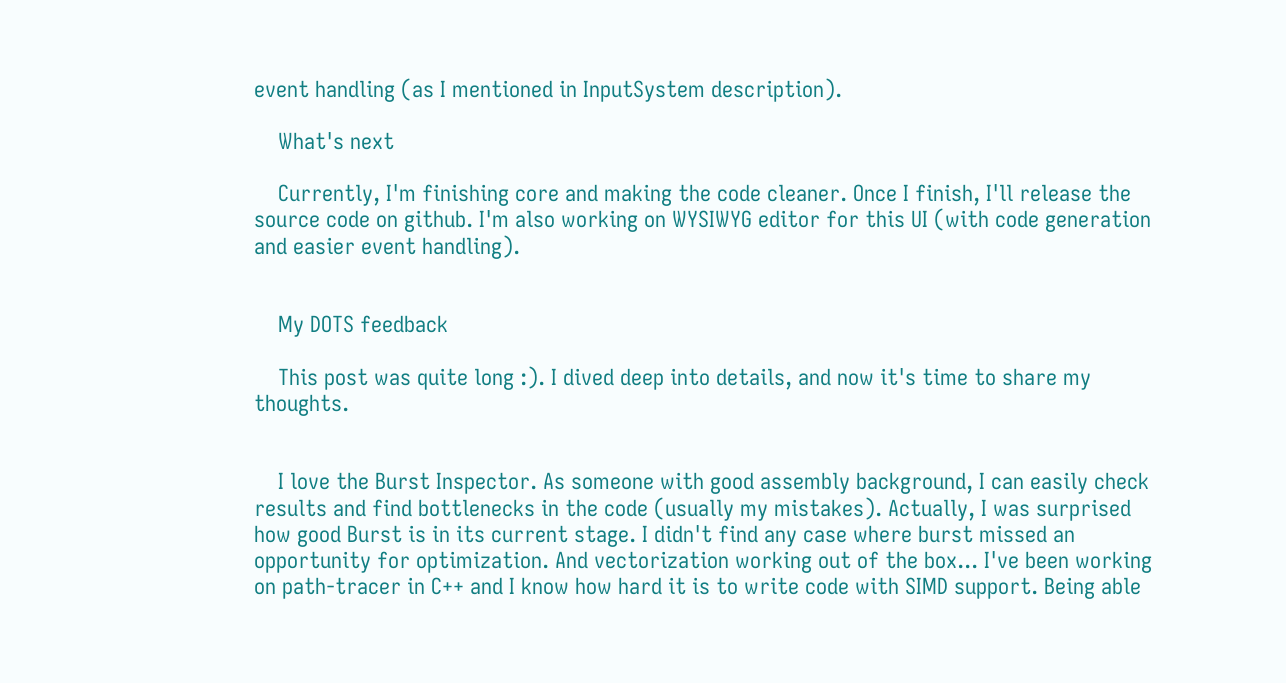event handling (as I mentioned in InputSystem description).

    What's next

    Currently, I'm finishing core and making the code cleaner. Once I finish, I'll release the source code on github. I'm also working on WYSIWYG editor for this UI (with code generation and easier event handling).


    My DOTS feedback

    This post was quite long :). I dived deep into details, and now it's time to share my thoughts.


    I love the Burst Inspector. As someone with good assembly background, I can easily check results and find bottlenecks in the code (usually my mistakes). Actually, I was surprised how good Burst is in its current stage. I didn't find any case where burst missed an opportunity for optimization. And vectorization working out of the box... I've been working on path-tracer in C++ and I know how hard it is to write code with SIMD support. Being able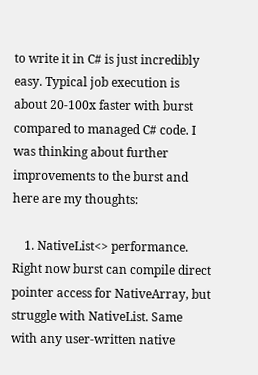to write it in C# is just incredibly easy. Typical job execution is about 20-100x faster with burst compared to managed C# code. I was thinking about further improvements to the burst and here are my thoughts:

    1. NativeList<> performance. Right now burst can compile direct pointer access for NativeArray, but struggle with NativeList. Same with any user-written native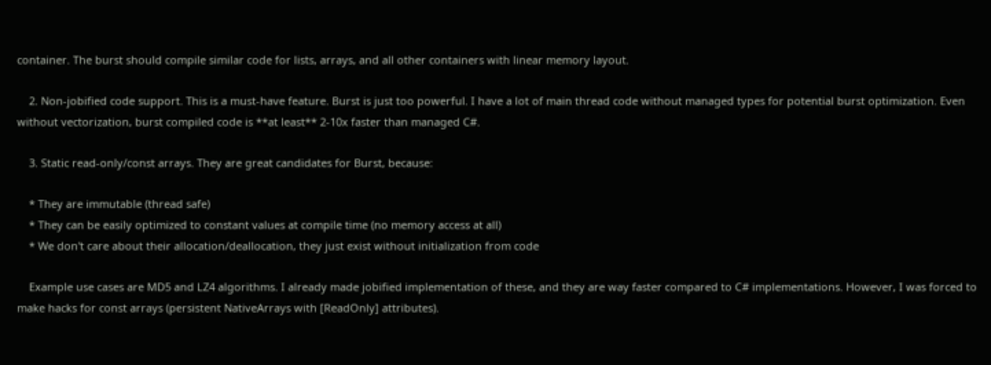container. The burst should compile similar code for lists, arrays, and all other containers with linear memory layout.

    2. Non-jobified code support. This is a must-have feature. Burst is just too powerful. I have a lot of main thread code without managed types for potential burst optimization. Even without vectorization, burst compiled code is **at least** 2-10x faster than managed C#.

    3. Static read-only/const arrays. They are great candidates for Burst, because:

    * They are immutable (thread safe)
    * They can be easily optimized to constant values at compile time (no memory access at all)
    * We don't care about their allocation/deallocation, they just exist without initialization from code

    Example use cases are MD5 and LZ4 algorithms. I already made jobified implementation of these, and they are way faster compared to C# implementations. However, I was forced to make hacks for const arrays (persistent NativeArrays with [ReadOnly] attributes).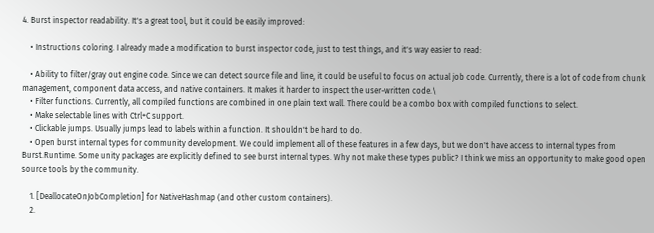4. Burst inspector readability. It's a great tool, but it could be easily improved:

    • Instructions coloring. I already made a modification to burst inspector code, just to test things, and it's way easier to read:

    • Ability to filter/gray out engine code. Since we can detect source file and line, it could be useful to focus on actual job code. Currently, there is a lot of code from chunk management, component data access, and native containers. It makes it harder to inspect the user-written code.\
    • Filter functions. Currently, all compiled functions are combined in one plain text wall. There could be a combo box with compiled functions to select.
    • Make selectable lines with Ctrl+C support.
    • Clickable jumps. Usually jumps lead to labels within a function. It shouldn't be hard to do.
    • Open burst internal types for community development. We could implement all of these features in a few days, but we don't have access to internal types from Burst.Runtime. Some unity packages are explicitly defined to see burst internal types. Why not make these types public? I think we miss an opportunity to make good open source tools by the community.

    1. [DeallocateOnJobCompletion] for NativeHashmap (and other custom containers).
    2.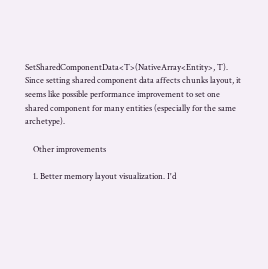SetSharedComponentData<T>(NativeArray<Entity>, T). Since setting shared component data affects chunks layout, it seems like possible performance improvement to set one shared component for many entities (especially for the same archetype).

    Other improvements

    1. Better memory layout visualization. I'd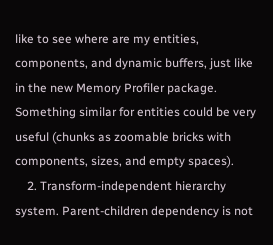like to see where are my entities, components, and dynamic buffers, just like in the new Memory Profiler package. Something similar for entities could be very useful (chunks as zoomable bricks with components, sizes, and empty spaces).
    2. Transform-independent hierarchy system. Parent-children dependency is not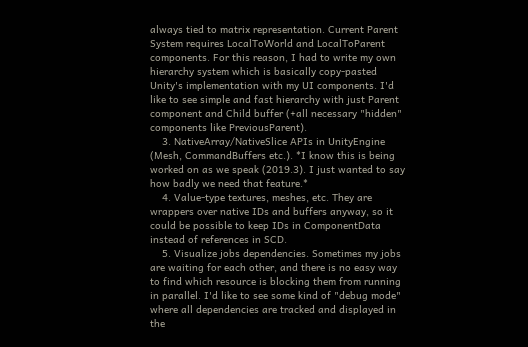always tied to matrix representation. Current Parent System requires LocalToWorld and LocalToParent components. For this reason, I had to write my own hierarchy system which is basically copy-pasted Unity's implementation with my UI components. I'd like to see simple and fast hierarchy with just Parent component and Child buffer (+all necessary "hidden" components like PreviousParent).
    3. NativeArray/NativeSlice APIs in UnityEngine (Mesh, CommandBuffers etc.). *I know this is being worked on as we speak (2019.3). I just wanted to say how badly we need that feature.*
    4. Value-type textures, meshes, etc. They are wrappers over native IDs and buffers anyway, so it could be possible to keep IDs in ComponentData instead of references in SCD.
    5. Visualize jobs dependencies. Sometimes my jobs are waiting for each other, and there is no easy way to find which resource is blocking them from running in parallel. I'd like to see some kind of "debug mode" where all dependencies are tracked and displayed in the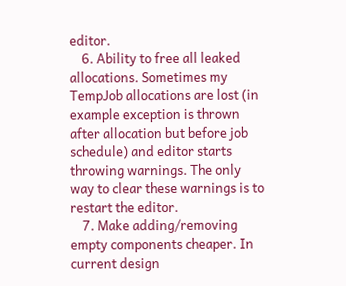editor.
    6. Ability to free all leaked allocations. Sometimes my TempJob allocations are lost (in example exception is thrown after allocation but before job schedule) and editor starts throwing warnings. The only way to clear these warnings is to restart the editor.
    7. Make adding/removing empty components cheaper. In current design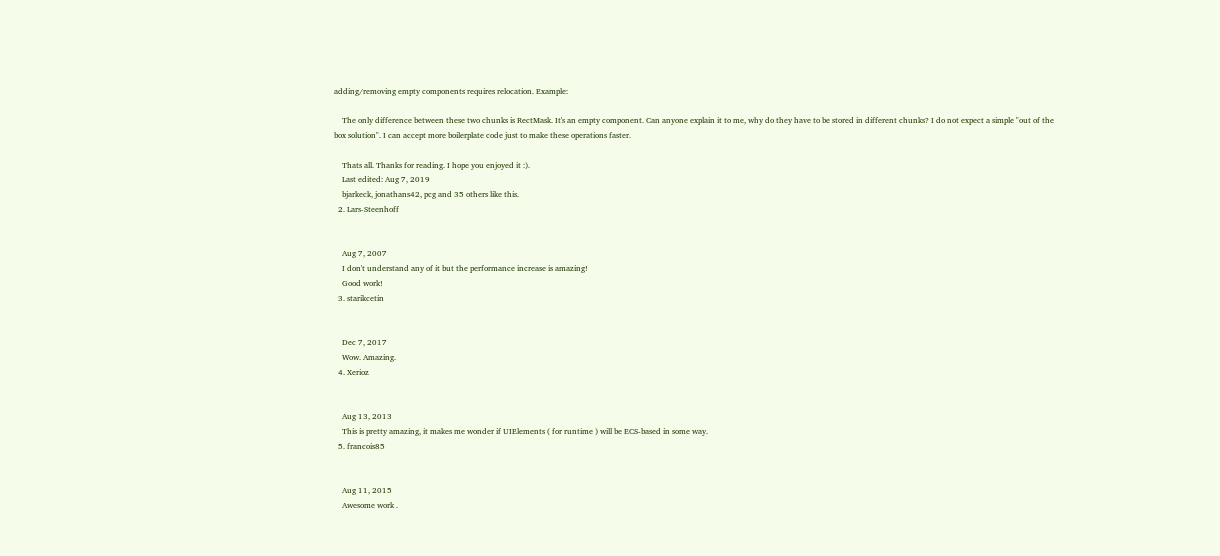adding/removing empty components requires relocation. Example:

    The only difference between these two chunks is RectMask. It's an empty component. Can anyone explain it to me, why do they have to be stored in different chunks? I do not expect a simple "out of the box solution". I can accept more boilerplate code just to make these operations faster.

    Thats all. Thanks for reading. I hope you enjoyed it :).
    Last edited: Aug 7, 2019
    bjarkeck, jonathans42, pcg and 35 others like this.
  2. Lars-Steenhoff


    Aug 7, 2007
    I don't understand any of it but the performance increase is amazing!
    Good work!
  3. starikcetin


    Dec 7, 2017
    Wow. Amazing.
  4. Xerioz


    Aug 13, 2013
    This is pretty amazing, it makes me wonder if UIElements ( for runtime ) will be ECS-based in some way.
  5. francois85


    Aug 11, 2015
    Awesome work .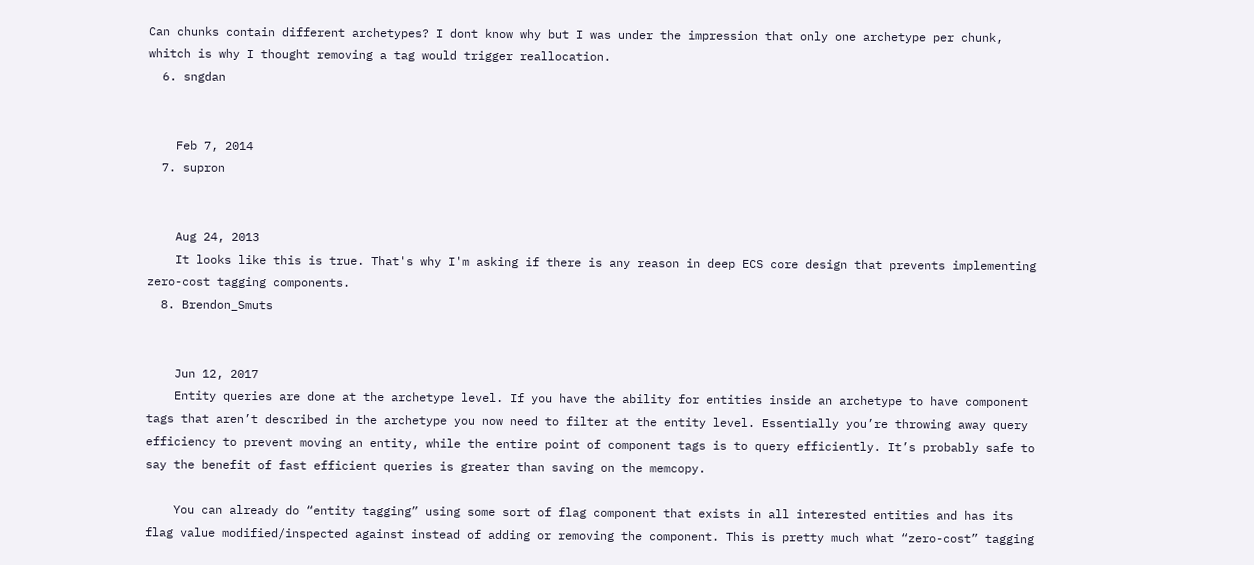Can chunks contain different archetypes? I dont know why but I was under the impression that only one archetype per chunk, whitch is why I thought removing a tag would trigger reallocation.
  6. sngdan


    Feb 7, 2014
  7. supron


    Aug 24, 2013
    It looks like this is true. That's why I'm asking if there is any reason in deep ECS core design that prevents implementing zero-cost tagging components.
  8. Brendon_Smuts


    Jun 12, 2017
    Entity queries are done at the archetype level. If you have the ability for entities inside an archetype to have component tags that aren’t described in the archetype you now need to filter at the entity level. Essentially you’re throwing away query efficiency to prevent moving an entity, while the entire point of component tags is to query efficiently. It’s probably safe to say the benefit of fast efficient queries is greater than saving on the memcopy.

    You can already do “entity tagging” using some sort of flag component that exists in all interested entities and has its flag value modified/inspected against instead of adding or removing the component. This is pretty much what “zero-cost” tagging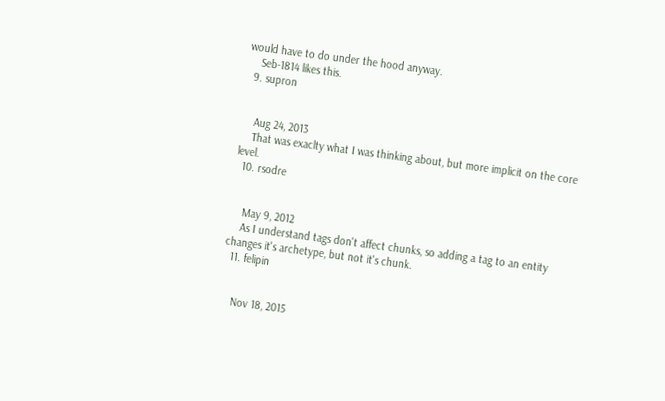would have to do under the hood anyway.
    Seb-1814 likes this.
  9. supron


    Aug 24, 2013
    That was exaclty what I was thinking about, but more implicit on the core level.
  10. rsodre


    May 9, 2012
    As I understand tags don't affect chunks, so adding a tag to an entity changes it's archetype, but not it's chunk.
  11. felipin


    Nov 18, 2015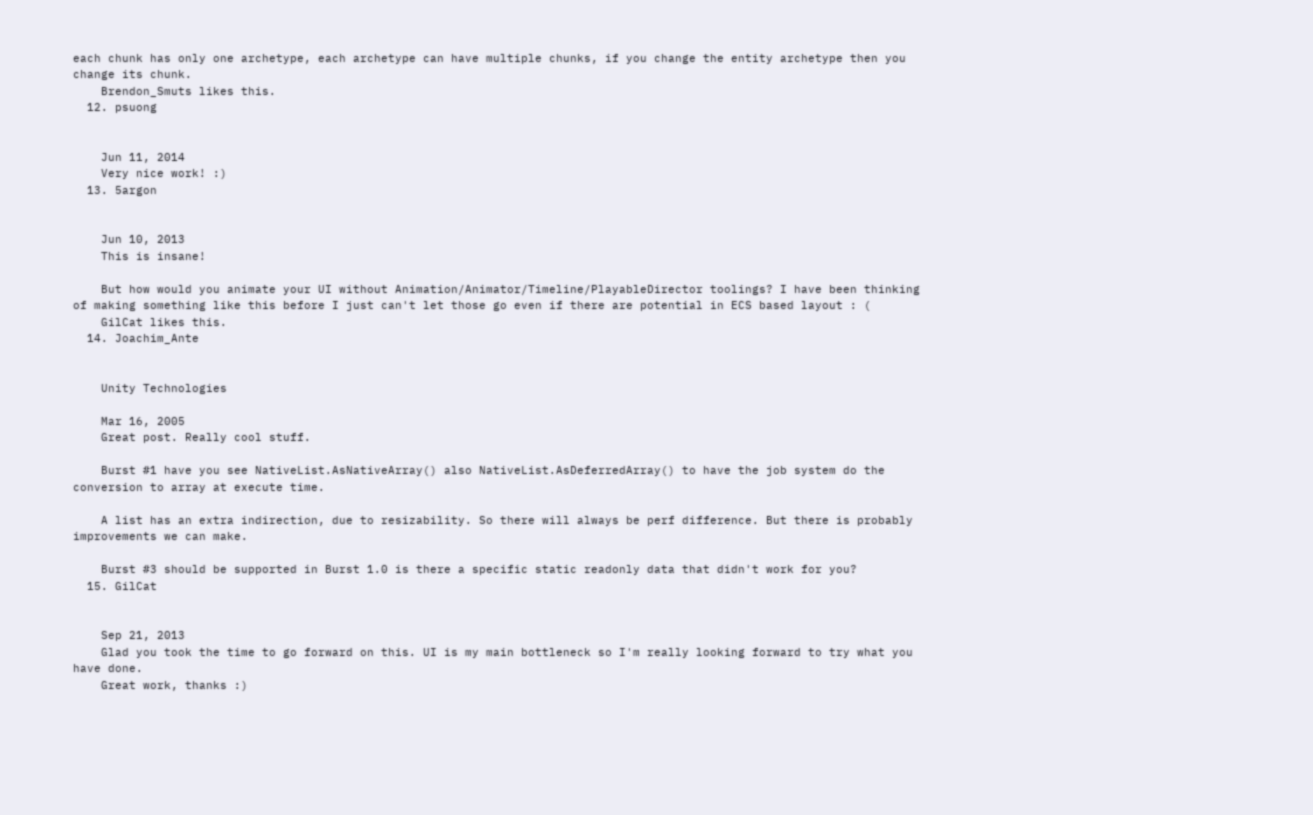each chunk has only one archetype, each archetype can have multiple chunks, if you change the entity archetype then you change its chunk.
    Brendon_Smuts likes this.
  12. psuong


    Jun 11, 2014
    Very nice work! :)
  13. 5argon


    Jun 10, 2013
    This is insane!

    But how would you animate your UI without Animation/Animator/Timeline/PlayableDirector toolings? I have been thinking of making something like this before I just can't let those go even if there are potential in ECS based layout : (
    GilCat likes this.
  14. Joachim_Ante


    Unity Technologies

    Mar 16, 2005
    Great post. Really cool stuff.

    Burst #1 have you see NativeList.AsNativeArray() also NativeList.AsDeferredArray() to have the job system do the conversion to array at execute time.

    A list has an extra indirection, due to resizability. So there will always be perf difference. But there is probably improvements we can make.

    Burst #3 should be supported in Burst 1.0 is there a specific static readonly data that didn't work for you?
  15. GilCat


    Sep 21, 2013
    Glad you took the time to go forward on this. UI is my main bottleneck so I'm really looking forward to try what you have done.
    Great work, thanks :)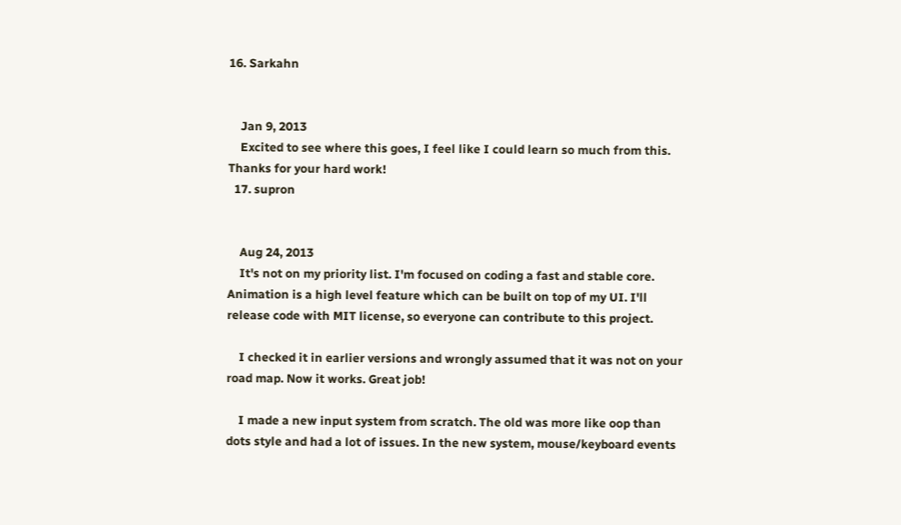16. Sarkahn


    Jan 9, 2013
    Excited to see where this goes, I feel like I could learn so much from this. Thanks for your hard work!
  17. supron


    Aug 24, 2013
    It's not on my priority list. I'm focused on coding a fast and stable core. Animation is a high level feature which can be built on top of my UI. I'll release code with MIT license, so everyone can contribute to this project.

    I checked it in earlier versions and wrongly assumed that it was not on your road map. Now it works. Great job!

    I made a new input system from scratch. The old was more like oop than dots style and had a lot of issues. In the new system, mouse/keyboard events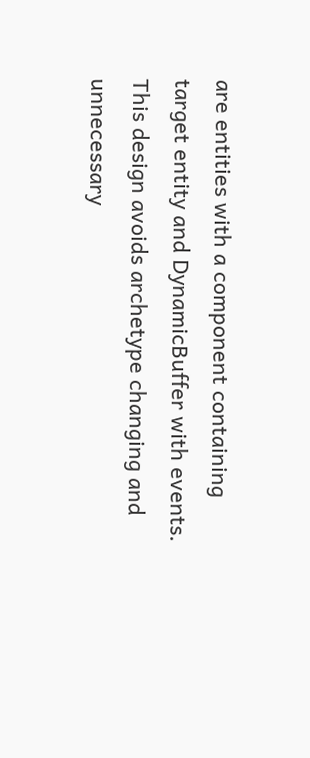are entities with a component containing target entity and DynamicBuffer with events. This design avoids archetype changing and unnecessary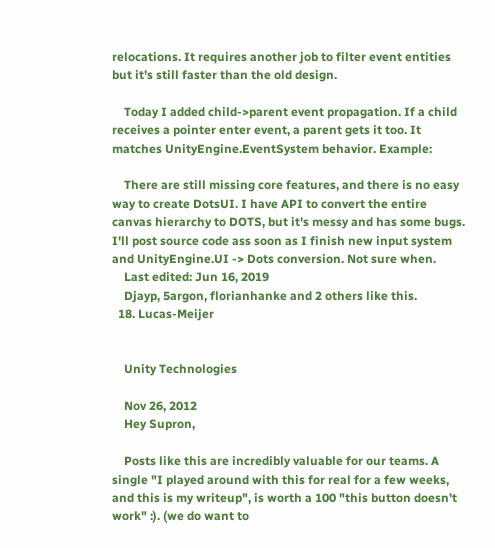relocations. It requires another job to filter event entities but it's still faster than the old design.

    Today I added child->parent event propagation. If a child receives a pointer enter event, a parent gets it too. It matches UnityEngine.EventSystem behavior. Example:

    There are still missing core features, and there is no easy way to create DotsUI. I have API to convert the entire canvas hierarchy to DOTS, but it's messy and has some bugs. I'll post source code ass soon as I finish new input system and UnityEngine.UI -> Dots conversion. Not sure when.
    Last edited: Jun 16, 2019
    Djayp, 5argon, florianhanke and 2 others like this.
  18. Lucas-Meijer


    Unity Technologies

    Nov 26, 2012
    Hey Supron,

    Posts like this are incredibly valuable for our teams. A single "I played around with this for real for a few weeks, and this is my writeup", is worth a 100 "this button doesn't work" :). (we do want to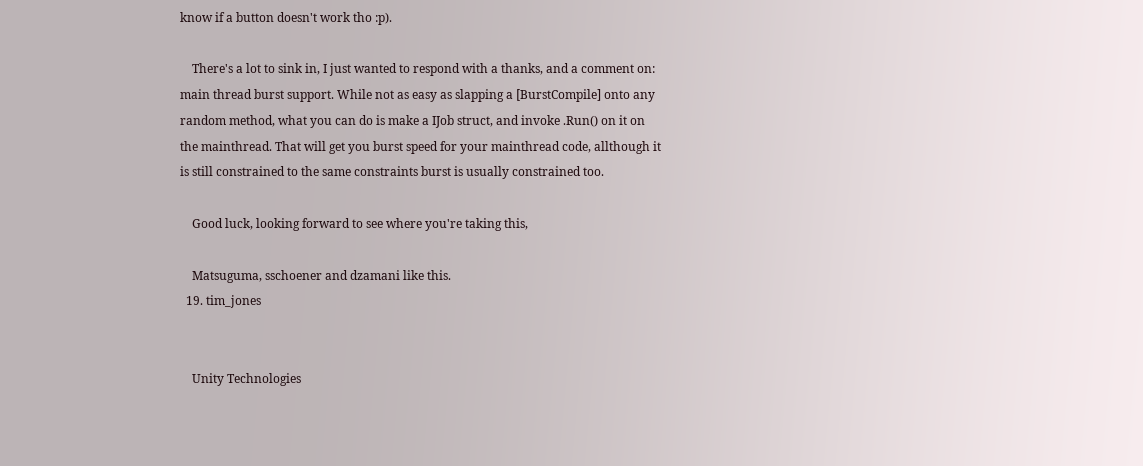know if a button doesn't work tho :p).

    There's a lot to sink in, I just wanted to respond with a thanks, and a comment on: main thread burst support. While not as easy as slapping a [BurstCompile] onto any random method, what you can do is make a IJob struct, and invoke .Run() on it on the mainthread. That will get you burst speed for your mainthread code, allthough it is still constrained to the same constraints burst is usually constrained too.

    Good luck, looking forward to see where you're taking this,

    Matsuguma, sschoener and dzamani like this.
  19. tim_jones


    Unity Technologies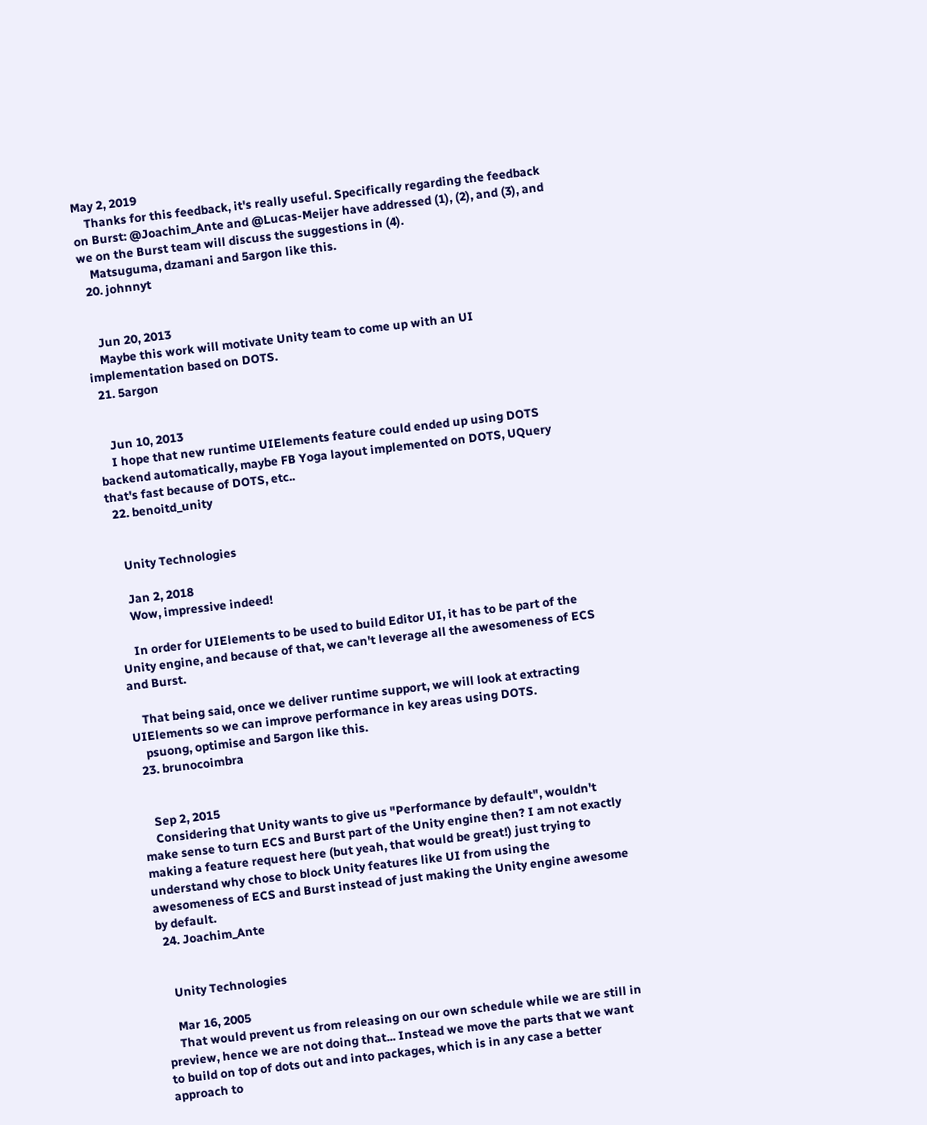May 2, 2019
    Thanks for this feedback, it's really useful. Specifically regarding the feedback on Burst: @Joachim_Ante and @Lucas-Meijer have addressed (1), (2), and (3), and we on the Burst team will discuss the suggestions in (4).
    Matsuguma, dzamani and 5argon like this.
  20. johnnyt


    Jun 20, 2013
    Maybe this work will motivate Unity team to come up with an UI implementation based on DOTS.
  21. 5argon


    Jun 10, 2013
    I hope that new runtime UIElements feature could ended up using DOTS backend automatically, maybe FB Yoga layout implemented on DOTS, UQuery that's fast because of DOTS, etc..
  22. benoitd_unity


    Unity Technologies

    Jan 2, 2018
    Wow, impressive indeed!

    In order for UIElements to be used to build Editor UI, it has to be part of the Unity engine, and because of that, we can't leverage all the awesomeness of ECS and Burst.

    That being said, once we deliver runtime support, we will look at extracting UIElements so we can improve performance in key areas using DOTS.
    psuong, optimise and 5argon like this.
  23. brunocoimbra


    Sep 2, 2015
    Considering that Unity wants to give us "Performance by default", wouldn't make sense to turn ECS and Burst part of the Unity engine then? I am not exactly making a feature request here (but yeah, that would be great!) just trying to understand why chose to block Unity features like UI from using the awesomeness of ECS and Burst instead of just making the Unity engine awesome by default.
  24. Joachim_Ante


    Unity Technologies

    Mar 16, 2005
    That would prevent us from releasing on our own schedule while we are still in preview, hence we are not doing that... Instead we move the parts that we want to build on top of dots out and into packages, which is in any case a better approach to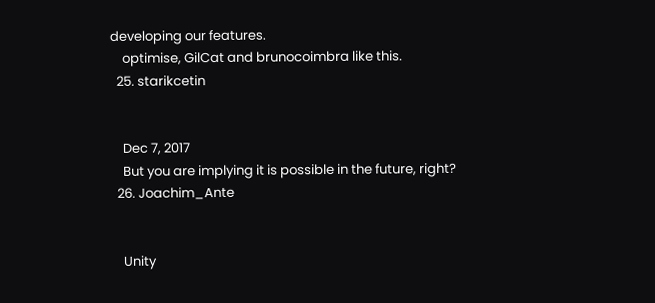developing our features.
    optimise, GilCat and brunocoimbra like this.
  25. starikcetin


    Dec 7, 2017
    But you are implying it is possible in the future, right?
  26. Joachim_Ante


    Unity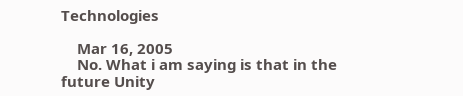Technologies

    Mar 16, 2005
    No. What i am saying is that in the future Unity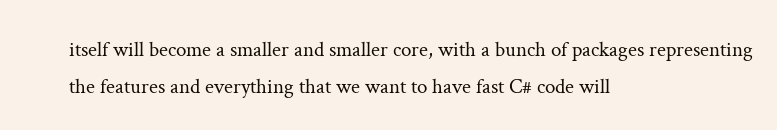itself will become a smaller and smaller core, with a bunch of packages representing the features and everything that we want to have fast C# code will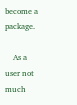become a package.

    As a user not much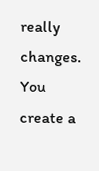really changes. You create a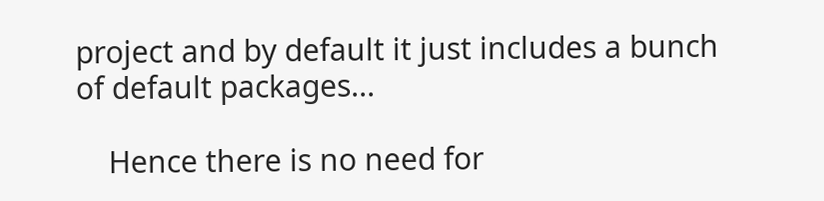project and by default it just includes a bunch of default packages...

    Hence there is no need for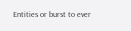Entities or burst to ever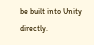be built into Unity directly.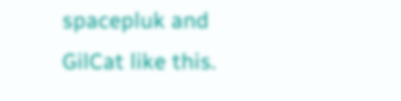spacepluk and GilCat like this.